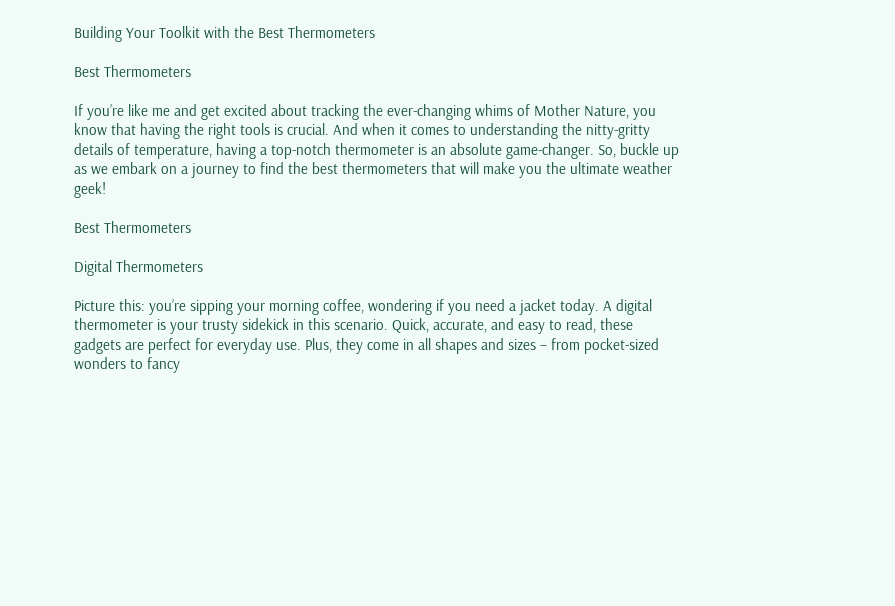Building Your Toolkit with the Best Thermometers

Best Thermometers

If you’re like me and get excited about tracking the ever-changing whims of Mother Nature, you know that having the right tools is crucial. And when it comes to understanding the nitty-gritty details of temperature, having a top-notch thermometer is an absolute game-changer. So, buckle up as we embark on a journey to find the best thermometers that will make you the ultimate weather geek!

Best Thermometers

Digital Thermometers

Picture this: you’re sipping your morning coffee, wondering if you need a jacket today. A digital thermometer is your trusty sidekick in this scenario. Quick, accurate, and easy to read, these gadgets are perfect for everyday use. Plus, they come in all shapes and sizes – from pocket-sized wonders to fancy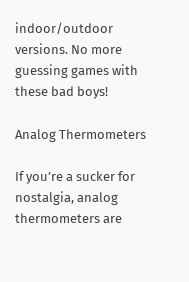indoor/outdoor versions. No more guessing games with these bad boys!

Analog Thermometers

If you’re a sucker for nostalgia, analog thermometers are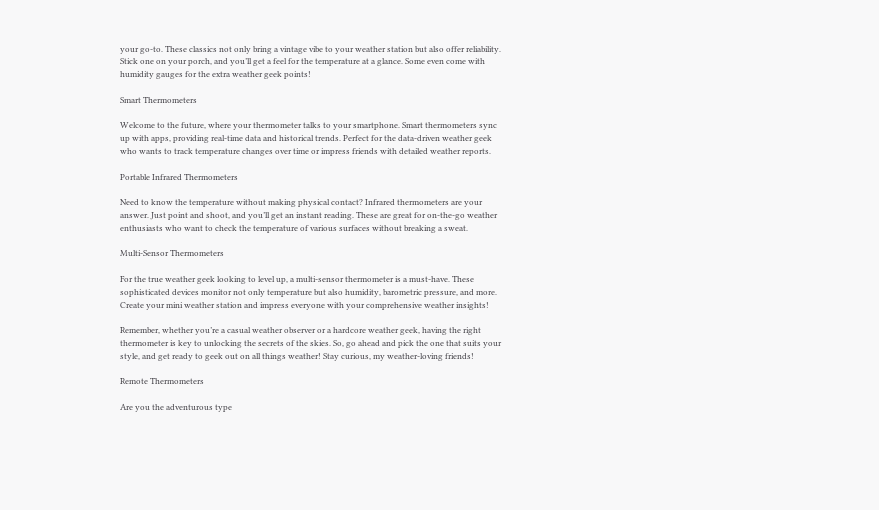your go-to. These classics not only bring a vintage vibe to your weather station but also offer reliability. Stick one on your porch, and you’ll get a feel for the temperature at a glance. Some even come with humidity gauges for the extra weather geek points!

Smart Thermometers

Welcome to the future, where your thermometer talks to your smartphone. Smart thermometers sync up with apps, providing real-time data and historical trends. Perfect for the data-driven weather geek who wants to track temperature changes over time or impress friends with detailed weather reports.

Portable Infrared Thermometers

Need to know the temperature without making physical contact? Infrared thermometers are your answer. Just point and shoot, and you’ll get an instant reading. These are great for on-the-go weather enthusiasts who want to check the temperature of various surfaces without breaking a sweat.

Multi-Sensor Thermometers

For the true weather geek looking to level up, a multi-sensor thermometer is a must-have. These sophisticated devices monitor not only temperature but also humidity, barometric pressure, and more. Create your mini weather station and impress everyone with your comprehensive weather insights!

Remember, whether you’re a casual weather observer or a hardcore weather geek, having the right thermometer is key to unlocking the secrets of the skies. So, go ahead and pick the one that suits your style, and get ready to geek out on all things weather! Stay curious, my weather-loving friends!

Remote Thermometers

Are you the adventurous type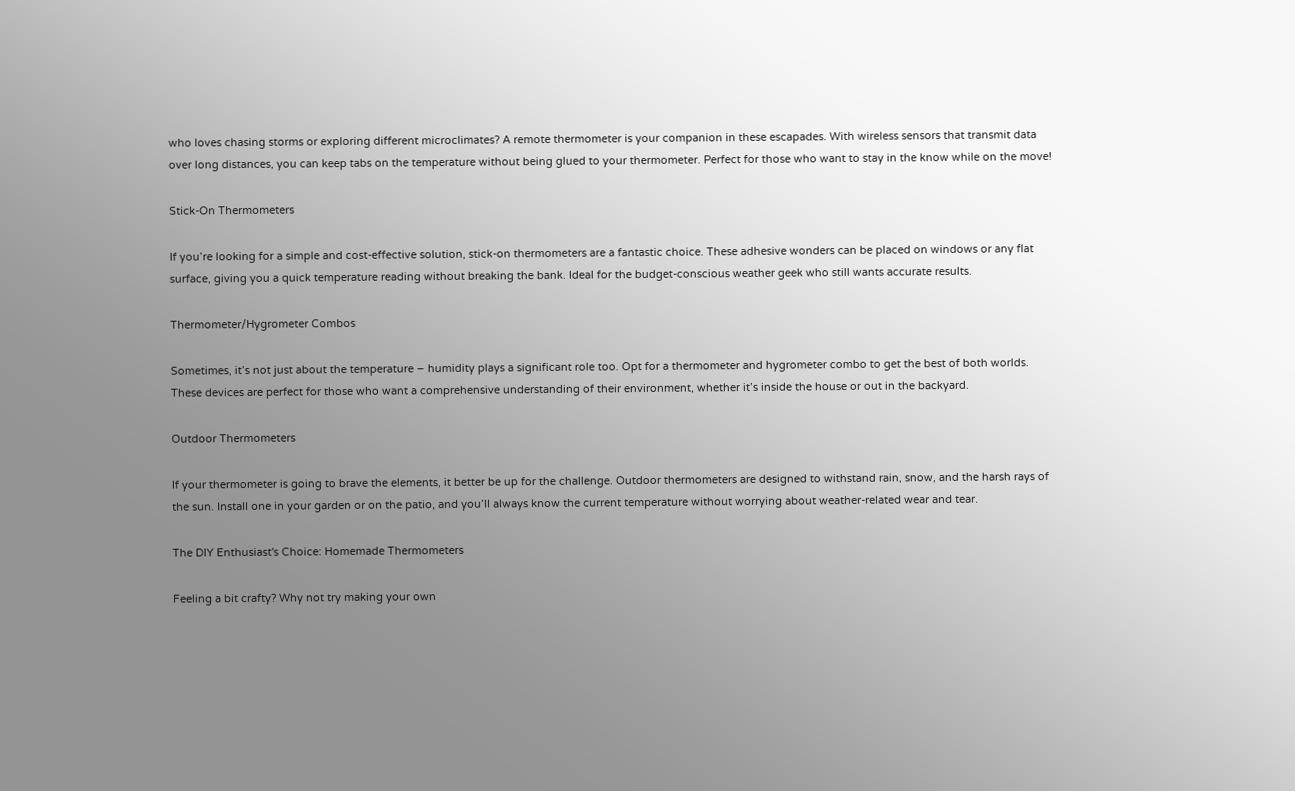who loves chasing storms or exploring different microclimates? A remote thermometer is your companion in these escapades. With wireless sensors that transmit data over long distances, you can keep tabs on the temperature without being glued to your thermometer. Perfect for those who want to stay in the know while on the move!

Stick-On Thermometers

If you’re looking for a simple and cost-effective solution, stick-on thermometers are a fantastic choice. These adhesive wonders can be placed on windows or any flat surface, giving you a quick temperature reading without breaking the bank. Ideal for the budget-conscious weather geek who still wants accurate results.

Thermometer/Hygrometer Combos

Sometimes, it’s not just about the temperature – humidity plays a significant role too. Opt for a thermometer and hygrometer combo to get the best of both worlds. These devices are perfect for those who want a comprehensive understanding of their environment, whether it’s inside the house or out in the backyard.

Outdoor Thermometers

If your thermometer is going to brave the elements, it better be up for the challenge. Outdoor thermometers are designed to withstand rain, snow, and the harsh rays of the sun. Install one in your garden or on the patio, and you’ll always know the current temperature without worrying about weather-related wear and tear.

The DIY Enthusiast's Choice: Homemade Thermometers

Feeling a bit crafty? Why not try making your own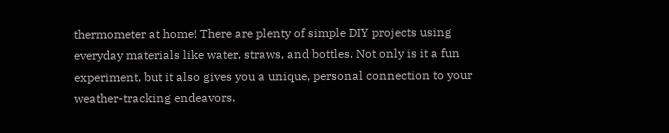thermometer at home! There are plenty of simple DIY projects using everyday materials like water, straws, and bottles. Not only is it a fun experiment, but it also gives you a unique, personal connection to your weather-tracking endeavors.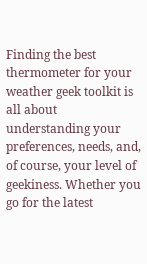Finding the best thermometer for your weather geek toolkit is all about understanding your preferences, needs, and, of course, your level of geekiness. Whether you go for the latest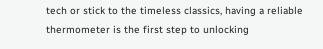tech or stick to the timeless classics, having a reliable thermometer is the first step to unlocking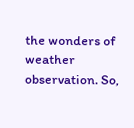the wonders of weather observation. So,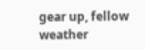gear up, fellow weather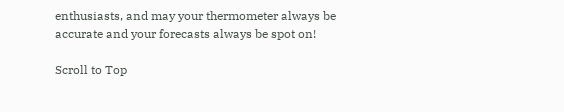enthusiasts, and may your thermometer always be accurate and your forecasts always be spot on!

Scroll to Top